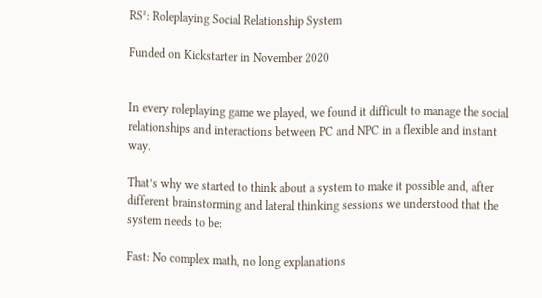RS²: Roleplaying Social Relationship System

Funded on Kickstarter in November 2020


In every roleplaying game we played, we found it difficult to manage the social relationships and interactions between PC and NPC in a flexible and instant way.

That’s why we started to think about a system to make it possible and, after different brainstorming and lateral thinking sessions we understood that the system needs to be:

Fast: No complex math, no long explanations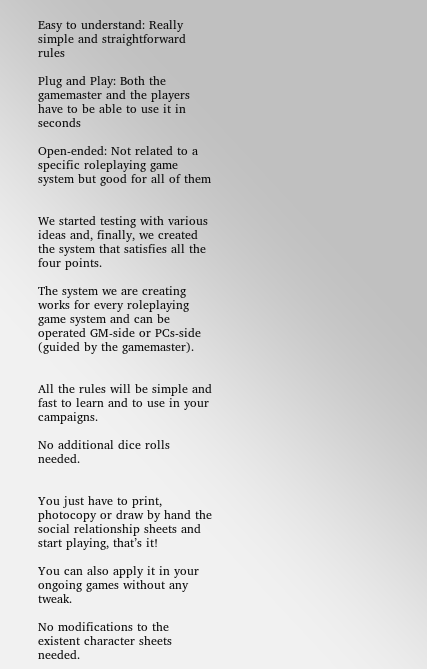Easy to understand: Really simple and straightforward rules

Plug and Play: Both the gamemaster and the players have to be able to use it in seconds

Open-ended: Not related to a specific roleplaying game system but good for all of them


We started testing with various ideas and, finally, we created the system that satisfies all the four points.

The system we are creating works for every roleplaying game system and can be operated GM-side or PCs-side (guided by the gamemaster).


All the rules will be simple and fast to learn and to use in your campaigns.

No additional dice rolls needed.


You just have to print, photocopy or draw by hand the social relationship sheets and start playing, that’s it!

You can also apply it in your ongoing games without any tweak.

No modifications to the existent character sheets needed.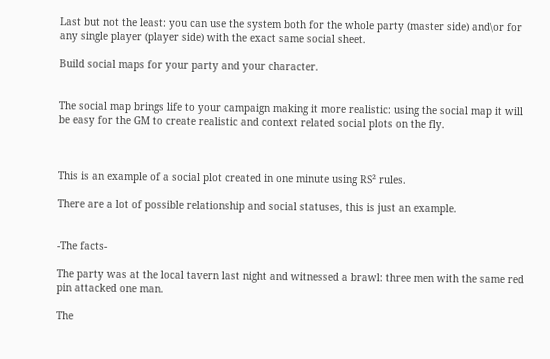Last but not the least: you can use the system both for the whole party (master side) and\or for any single player (player side) with the exact same social sheet.

Build social maps for your party and your character.


The social map brings life to your campaign making it more realistic: using the social map it will be easy for the GM to create realistic and context related social plots on the fly.



This is an example of a social plot created in one minute using RS² rules.

There are a lot of possible relationship and social statuses, this is just an example.


-The facts-

The party was at the local tavern last night and witnessed a brawl: three men with the same red pin attacked one man.

The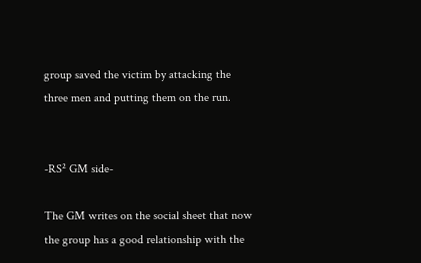group saved the victim by attacking the three men and putting them on the run.


-RS² GM side-

The GM writes on the social sheet that now the group has a good relationship with the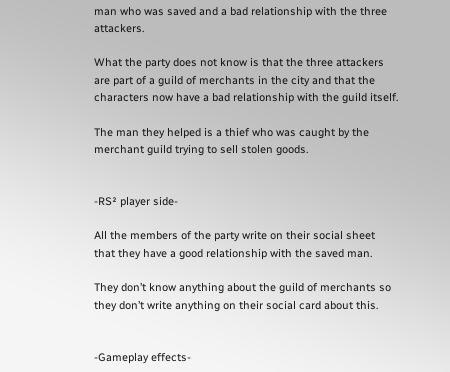man who was saved and a bad relationship with the three attackers.

What the party does not know is that the three attackers are part of a guild of merchants in the city and that the characters now have a bad relationship with the guild itself.

The man they helped is a thief who was caught by the merchant guild trying to sell stolen goods.


-RS² player side-

All the members of the party write on their social sheet that they have a good relationship with the saved man.

They don’t know anything about the guild of merchants so they don’t write anything on their social card about this.


-Gameplay effects-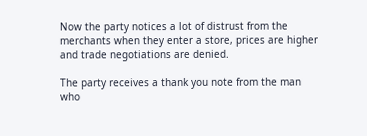Now the party notices a lot of distrust from the merchants when they enter a store, prices are higher and trade negotiations are denied.

The party receives a thank you note from the man who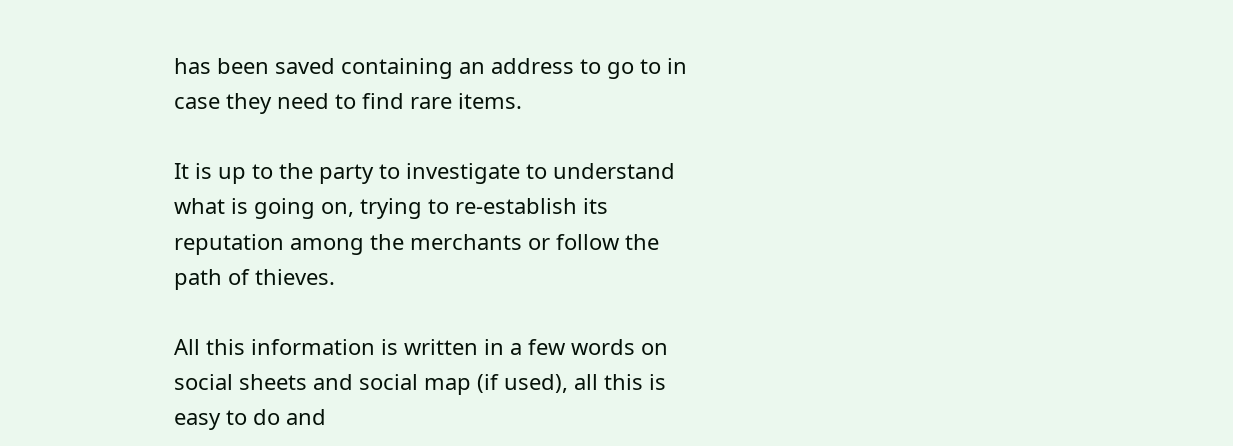has been saved containing an address to go to in case they need to find rare items.

It is up to the party to investigate to understand what is going on, trying to re-establish its reputation among the merchants or follow the path of thieves.

All this information is written in a few words on social sheets and social map (if used), all this is easy to do and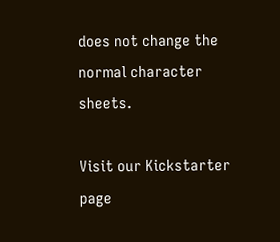does not change the normal character sheets.

Visit our Kickstarter page